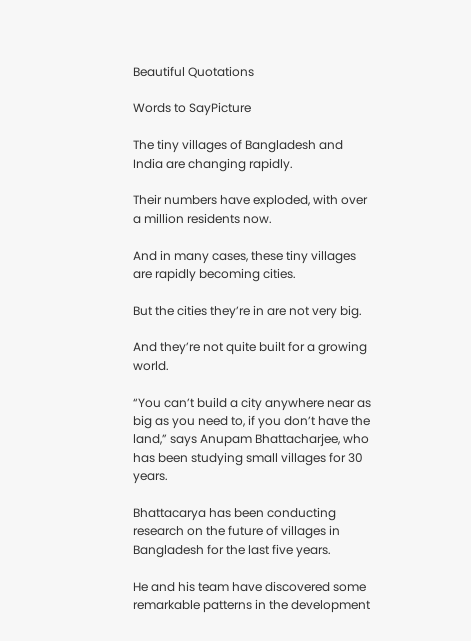Beautiful Quotations

Words to SayPicture

The tiny villages of Bangladesh and India are changing rapidly.

Their numbers have exploded, with over a million residents now.

And in many cases, these tiny villages are rapidly becoming cities.

But the cities they’re in are not very big.

And they’re not quite built for a growing world.

“You can’t build a city anywhere near as big as you need to, if you don’t have the land,” says Anupam Bhattacharjee, who has been studying small villages for 30 years.

Bhattacarya has been conducting research on the future of villages in Bangladesh for the last five years.

He and his team have discovered some remarkable patterns in the development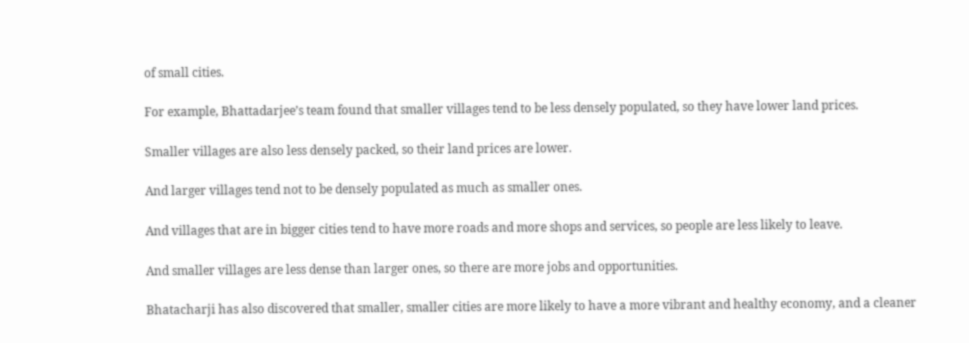of small cities.

For example, Bhattadarjee’s team found that smaller villages tend to be less densely populated, so they have lower land prices.

Smaller villages are also less densely packed, so their land prices are lower.

And larger villages tend not to be densely populated as much as smaller ones.

And villages that are in bigger cities tend to have more roads and more shops and services, so people are less likely to leave.

And smaller villages are less dense than larger ones, so there are more jobs and opportunities.

Bhatacharji has also discovered that smaller, smaller cities are more likely to have a more vibrant and healthy economy, and a cleaner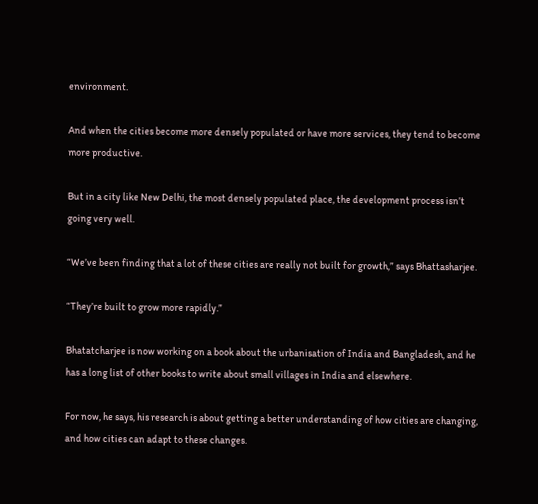environment.

And when the cities become more densely populated or have more services, they tend to become more productive.

But in a city like New Delhi, the most densely populated place, the development process isn’t going very well.

“We’ve been finding that a lot of these cities are really not built for growth,” says Bhattasharjee.

“They’re built to grow more rapidly.”

Bhatatcharjee is now working on a book about the urbanisation of India and Bangladesh, and he has a long list of other books to write about small villages in India and elsewhere.

For now, he says, his research is about getting a better understanding of how cities are changing, and how cities can adapt to these changes.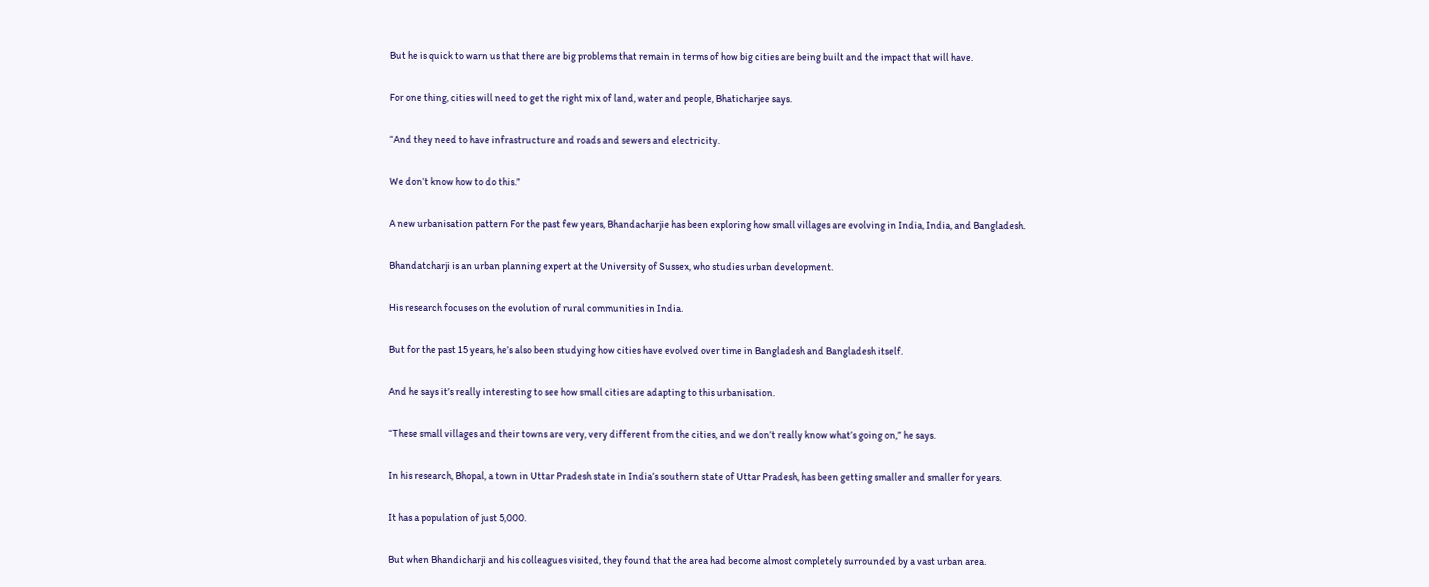But he is quick to warn us that there are big problems that remain in terms of how big cities are being built and the impact that will have.

For one thing, cities will need to get the right mix of land, water and people, Bhaticharjee says.

“And they need to have infrastructure and roads and sewers and electricity.

We don’t know how to do this.”

A new urbanisation pattern For the past few years, Bhandacharjie has been exploring how small villages are evolving in India, India, and Bangladesh.

Bhandatcharji is an urban planning expert at the University of Sussex, who studies urban development.

His research focuses on the evolution of rural communities in India.

But for the past 15 years, he’s also been studying how cities have evolved over time in Bangladesh and Bangladesh itself.

And he says it’s really interesting to see how small cities are adapting to this urbanisation.

“These small villages and their towns are very, very different from the cities, and we don’t really know what’s going on,” he says.

In his research, Bhopal, a town in Uttar Pradesh state in India’s southern state of Uttar Pradesh, has been getting smaller and smaller for years.

It has a population of just 5,000.

But when Bhandicharji and his colleagues visited, they found that the area had become almost completely surrounded by a vast urban area.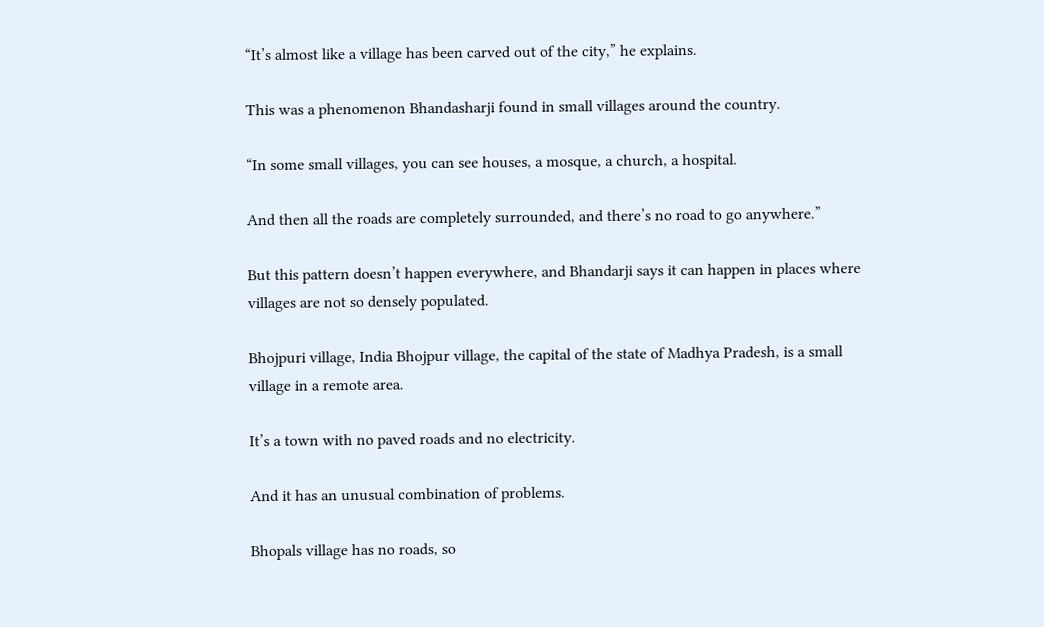“It’s almost like a village has been carved out of the city,” he explains.

This was a phenomenon Bhandasharji found in small villages around the country.

“In some small villages, you can see houses, a mosque, a church, a hospital.

And then all the roads are completely surrounded, and there’s no road to go anywhere.”

But this pattern doesn’t happen everywhere, and Bhandarji says it can happen in places where villages are not so densely populated.

Bhojpuri village, India Bhojpur village, the capital of the state of Madhya Pradesh, is a small village in a remote area.

It’s a town with no paved roads and no electricity.

And it has an unusual combination of problems.

Bhopals village has no roads, so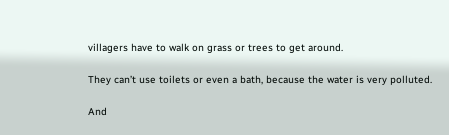villagers have to walk on grass or trees to get around.

They can’t use toilets or even a bath, because the water is very polluted.

And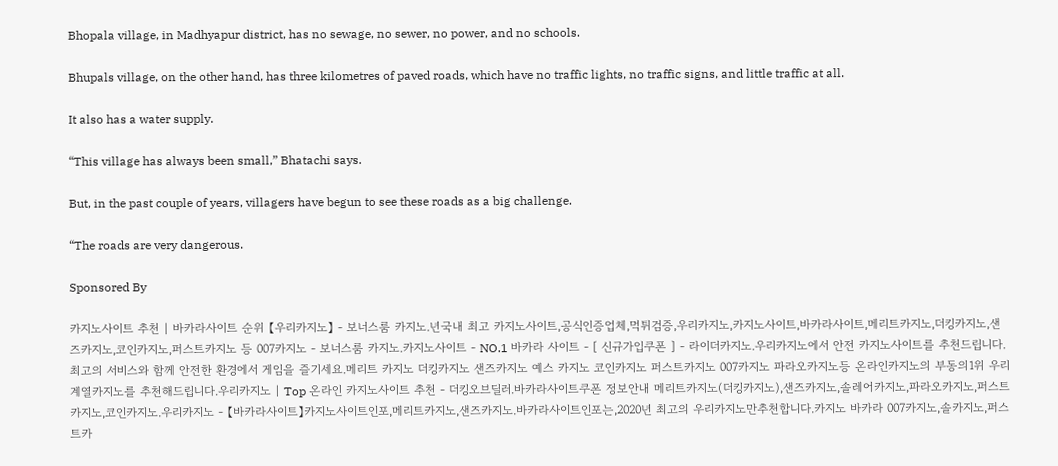Bhopala village, in Madhyapur district, has no sewage, no sewer, no power, and no schools.

Bhupals village, on the other hand, has three kilometres of paved roads, which have no traffic lights, no traffic signs, and little traffic at all.

It also has a water supply.

“This village has always been small,” Bhatachi says.

But, in the past couple of years, villagers have begun to see these roads as a big challenge.

“The roads are very dangerous.

Sponsored By

카지노사이트 추천 | 바카라사이트 순위 【우리카지노】 - 보너스룸 카지노.년국내 최고 카지노사이트,공식인증업체,먹튀검증,우리카지노,카지노사이트,바카라사이트,메리트카지노,더킹카지노,샌즈카지노,코인카지노,퍼스트카지노 등 007카지노 - 보너스룸 카지노.카지노사이트 - NO.1 바카라 사이트 - [ 신규가입쿠폰 ] - 라이더카지노.우리카지노에서 안전 카지노사이트를 추천드립니다. 최고의 서비스와 함께 안전한 환경에서 게임을 즐기세요.메리트 카지노 더킹카지노 샌즈카지노 예스 카지노 코인카지노 퍼스트카지노 007카지노 파라오카지노등 온라인카지노의 부동의1위 우리계열카지노를 추천해드립니다.우리카지노 | Top 온라인 카지노사이트 추천 - 더킹오브딜러.바카라사이트쿠폰 정보안내 메리트카지노(더킹카지노),샌즈카지노,솔레어카지노,파라오카지노,퍼스트카지노,코인카지노.우리카지노 - 【바카라사이트】카지노사이트인포,메리트카지노,샌즈카지노.바카라사이트인포는,2020년 최고의 우리카지노만추천합니다.카지노 바카라 007카지노,솔카지노,퍼스트카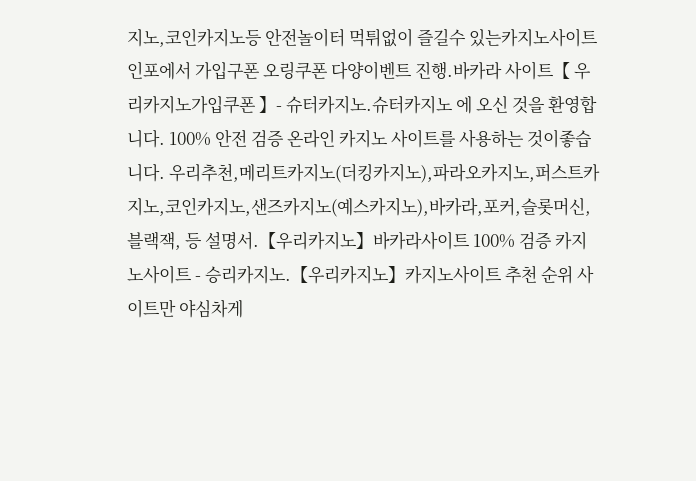지노,코인카지노등 안전놀이터 먹튀없이 즐길수 있는카지노사이트인포에서 가입구폰 오링쿠폰 다양이벤트 진행.바카라 사이트【 우리카지노가입쿠폰 】- 슈터카지노.슈터카지노 에 오신 것을 환영합니다. 100% 안전 검증 온라인 카지노 사이트를 사용하는 것이좋습니다. 우리추천,메리트카지노(더킹카지노),파라오카지노,퍼스트카지노,코인카지노,샌즈카지노(예스카지노),바카라,포커,슬롯머신,블랙잭, 등 설명서.【우리카지노】바카라사이트 100% 검증 카지노사이트 - 승리카지노.【우리카지노】카지노사이트 추천 순위 사이트만 야심차게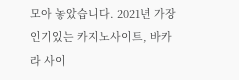모아 놓았습니다. 2021년 가장 인기있는 카지노사이트, 바카라 사이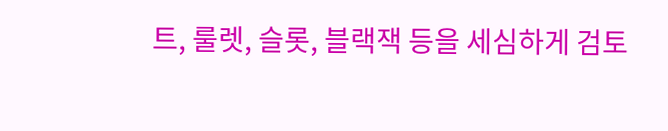트, 룰렛, 슬롯, 블랙잭 등을 세심하게 검토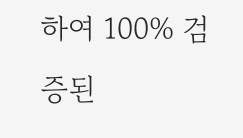하여 100% 검증된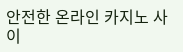안전한 온라인 카지노 사이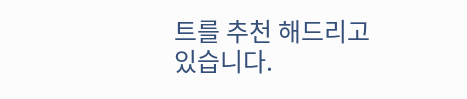트를 추천 해드리고 있습니다.